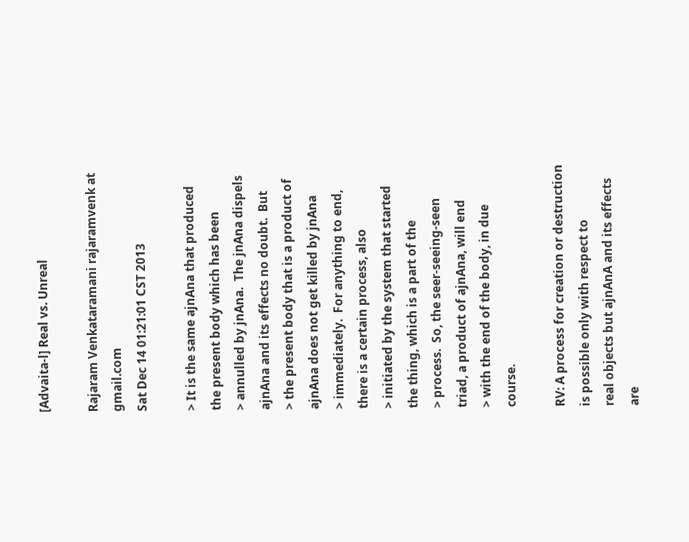[Advaita-l] Real vs. Unreal

Rajaram Venkataramani rajaramvenk at gmail.com
Sat Dec 14 01:21:01 CST 2013

> It is the same ajnAna that produced the present body which has been
> annulled by jnAna.  The jnAna dispels ajnAna and its effects no doubt.  But
> the present body that is a product of ajnAna does not get killed by jnAna
> immediately.  For anything to end, there is a certain process, also
> initiated by the system that started the thing, which is a part of the
> process.  So, the seer-seeing-seen triad, a product of ajnAna, will end
> with the end of the body, in due course.

RV: A process for creation or destruction is possible only with respect to
real objects but ajnAnA and its effects are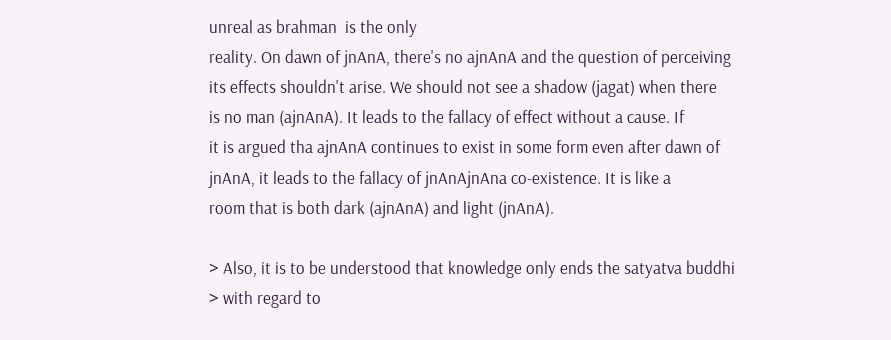unreal as brahman  is the only
reality. On dawn of jnAnA, there's no ajnAnA and the question of perceiving
its effects shouldn't arise. We should not see a shadow (jagat) when there
is no man (ajnAnA). It leads to the fallacy of effect without a cause. If
it is argued tha ajnAnA continues to exist in some form even after dawn of
jnAnA, it leads to the fallacy of jnAnAjnAna co-existence. It is like a
room that is both dark (ajnAnA) and light (jnAnA).

> Also, it is to be understood that knowledge only ends the satyatva buddhi
> with regard to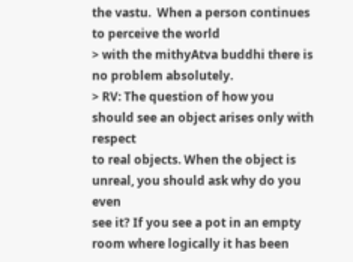the vastu.  When a person continues to perceive the world
> with the mithyAtva buddhi there is no problem absolutely.
> RV: The question of how you should see an object arises only with respect
to real objects. When the object is unreal, you should ask why do you even
see it? If you see a pot in an empty room where logically it has been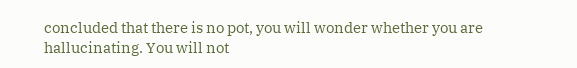concluded that there is no pot, you will wonder whether you are
hallucinating. You will not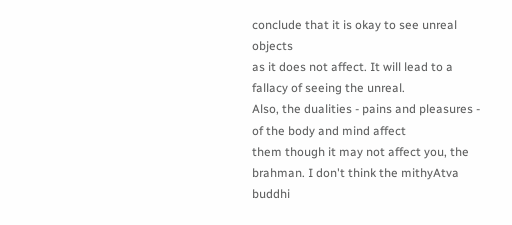conclude that it is okay to see unreal objects
as it does not affect. It will lead to a fallacy of seeing the unreal.
Also, the dualities - pains and pleasures - of the body and mind affect
them though it may not affect you, the brahman. I don't think the mithyAtva
buddhi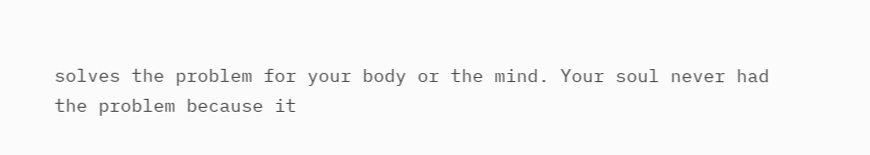solves the problem for your body or the mind. Your soul never had
the problem because it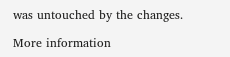was untouched by the changes.

More information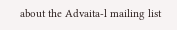about the Advaita-l mailing list